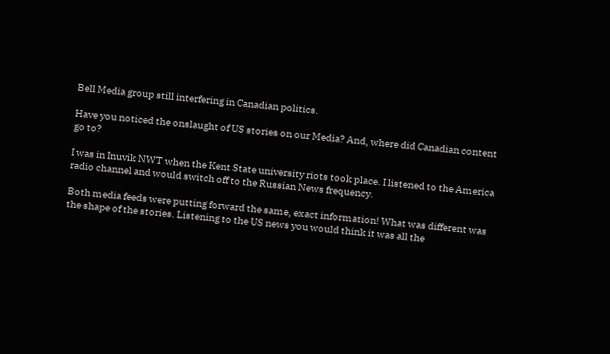Bell Media group still interfering in Canadian politics.

Have you noticed the onslaught of US stories on our Media? And, where did Canadian content go to?

I was in Inuvik NWT when the Kent State university riots took place. I listened to the America radio channel and would switch off to the Russian News frequency.

Both media feeds were putting forward the same, exact information! What was different was the shape of the stories. Listening to the US news you would think it was all the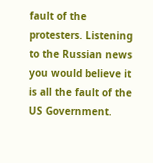fault of the protesters. Listening to the Russian news you would believe it is all the fault of the US Government.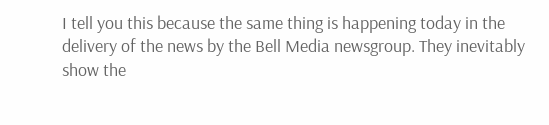I tell you this because the same thing is happening today in the delivery of the news by the Bell Media newsgroup. They inevitably show the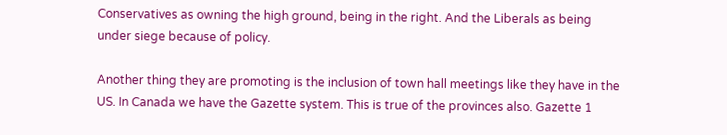Conservatives as owning the high ground, being in the right. And the Liberals as being under siege because of policy.

Another thing they are promoting is the inclusion of town hall meetings like they have in the US. In Canada we have the Gazette system. This is true of the provinces also. Gazette 1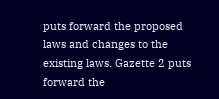puts forward the proposed laws and changes to the existing laws. Gazette 2 puts forward the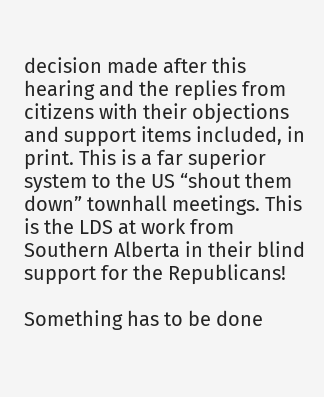decision made after this hearing and the replies from citizens with their objections and support items included, in print. This is a far superior system to the US “shout them down” townhall meetings. This is the LDS at work from Southern Alberta in their blind support for the Republicans!

Something has to be done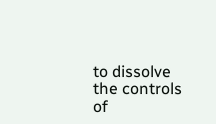to dissolve the controls of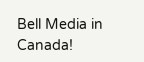Bell Media in Canada!